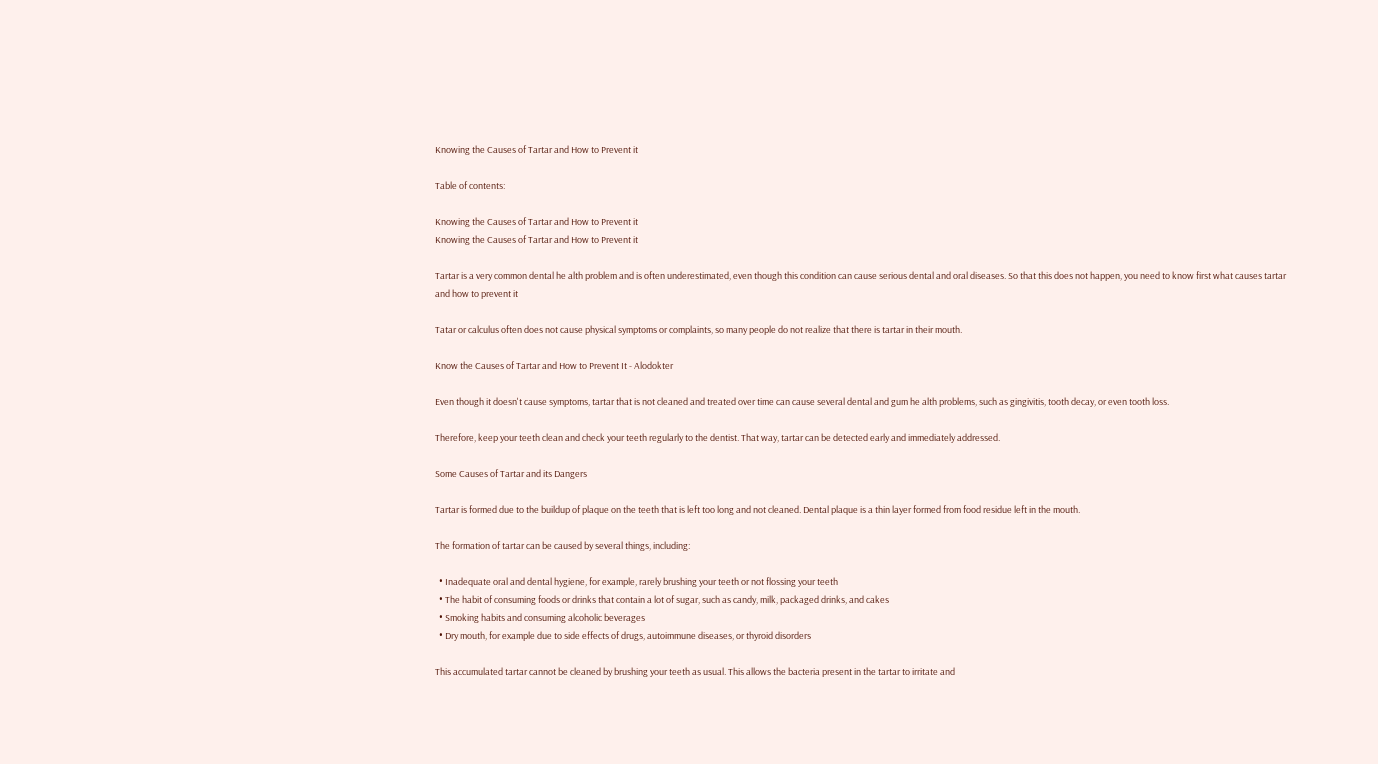Knowing the Causes of Tartar and How to Prevent it

Table of contents:

Knowing the Causes of Tartar and How to Prevent it
Knowing the Causes of Tartar and How to Prevent it

Tartar is a very common dental he alth problem and is often underestimated, even though this condition can cause serious dental and oral diseases. So that this does not happen, you need to know first what causes tartar and how to prevent it

Tatar or calculus often does not cause physical symptoms or complaints, so many people do not realize that there is tartar in their mouth.

Know the Causes of Tartar and How to Prevent It - Alodokter

Even though it doesn't cause symptoms, tartar that is not cleaned and treated over time can cause several dental and gum he alth problems, such as gingivitis, tooth decay, or even tooth loss.

Therefore, keep your teeth clean and check your teeth regularly to the dentist. That way, tartar can be detected early and immediately addressed.

Some Causes of Tartar and its Dangers

Tartar is formed due to the buildup of plaque on the teeth that is left too long and not cleaned. Dental plaque is a thin layer formed from food residue left in the mouth.

The formation of tartar can be caused by several things, including:

  • Inadequate oral and dental hygiene, for example, rarely brushing your teeth or not flossing your teeth
  • The habit of consuming foods or drinks that contain a lot of sugar, such as candy, milk, packaged drinks, and cakes
  • Smoking habits and consuming alcoholic beverages
  • Dry mouth, for example due to side effects of drugs, autoimmune diseases, or thyroid disorders

This accumulated tartar cannot be cleaned by brushing your teeth as usual. This allows the bacteria present in the tartar to irritate and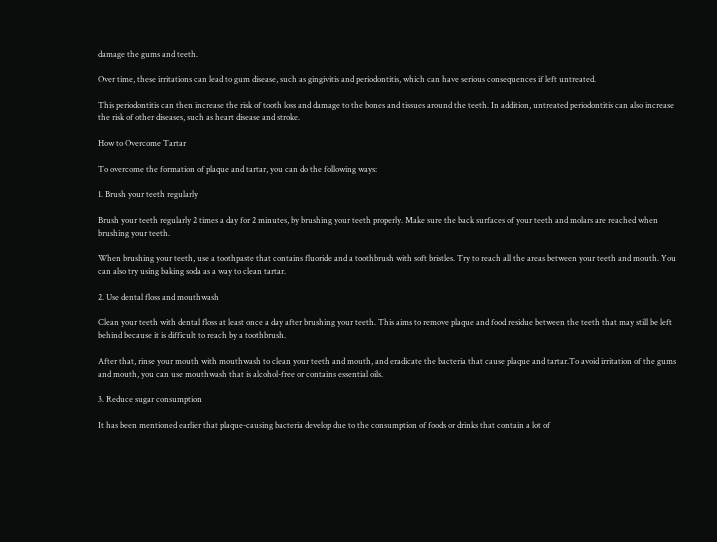damage the gums and teeth.

Over time, these irritations can lead to gum disease, such as gingivitis and periodontitis, which can have serious consequences if left untreated.

This periodontitis can then increase the risk of tooth loss and damage to the bones and tissues around the teeth. In addition, untreated periodontitis can also increase the risk of other diseases, such as heart disease and stroke.

How to Overcome Tartar

To overcome the formation of plaque and tartar, you can do the following ways:

1. Brush your teeth regularly

Brush your teeth regularly 2 times a day for 2 minutes, by brushing your teeth properly. Make sure the back surfaces of your teeth and molars are reached when brushing your teeth.

When brushing your teeth, use a toothpaste that contains fluoride and a toothbrush with soft bristles. Try to reach all the areas between your teeth and mouth. You can also try using baking soda as a way to clean tartar.

2. Use dental floss and mouthwash

Clean your teeth with dental floss at least once a day after brushing your teeth. This aims to remove plaque and food residue between the teeth that may still be left behind because it is difficult to reach by a toothbrush.

After that, rinse your mouth with mouthwash to clean your teeth and mouth, and eradicate the bacteria that cause plaque and tartar.To avoid irritation of the gums and mouth, you can use mouthwash that is alcohol-free or contains essential oils.

3. Reduce sugar consumption

It has been mentioned earlier that plaque-causing bacteria develop due to the consumption of foods or drinks that contain a lot of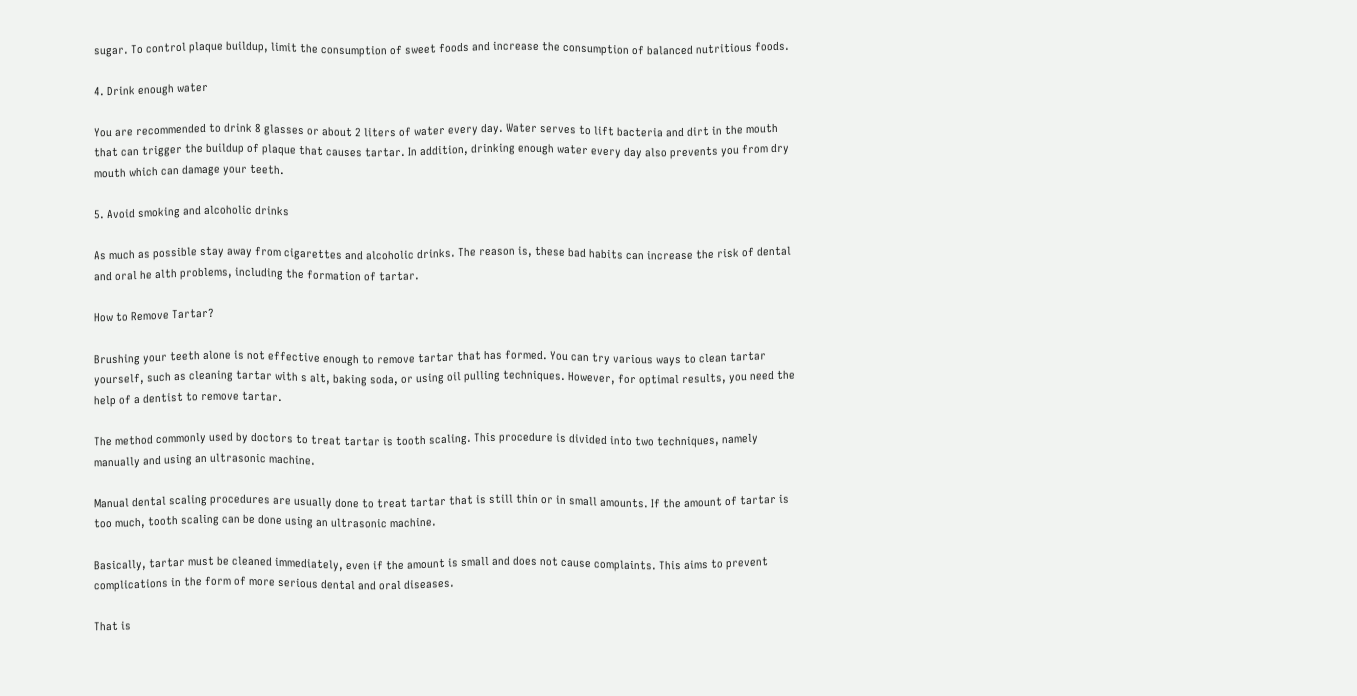sugar. To control plaque buildup, limit the consumption of sweet foods and increase the consumption of balanced nutritious foods.

4. Drink enough water

You are recommended to drink 8 glasses or about 2 liters of water every day. Water serves to lift bacteria and dirt in the mouth that can trigger the buildup of plaque that causes tartar. In addition, drinking enough water every day also prevents you from dry mouth which can damage your teeth.

5. Avoid smoking and alcoholic drinks

As much as possible stay away from cigarettes and alcoholic drinks. The reason is, these bad habits can increase the risk of dental and oral he alth problems, including the formation of tartar.

How to Remove Tartar?

Brushing your teeth alone is not effective enough to remove tartar that has formed. You can try various ways to clean tartar yourself, such as cleaning tartar with s alt, baking soda, or using oil pulling techniques. However, for optimal results, you need the help of a dentist to remove tartar.

The method commonly used by doctors to treat tartar is tooth scaling. This procedure is divided into two techniques, namely manually and using an ultrasonic machine.

Manual dental scaling procedures are usually done to treat tartar that is still thin or in small amounts. If the amount of tartar is too much, tooth scaling can be done using an ultrasonic machine.

Basically, tartar must be cleaned immediately, even if the amount is small and does not cause complaints. This aims to prevent complications in the form of more serious dental and oral diseases.

That is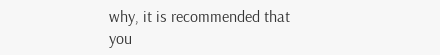why, it is recommended that you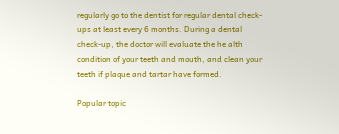regularly go to the dentist for regular dental check-ups at least every 6 months. During a dental check-up, the doctor will evaluate the he alth condition of your teeth and mouth, and clean your teeth if plaque and tartar have formed.

Popular topic